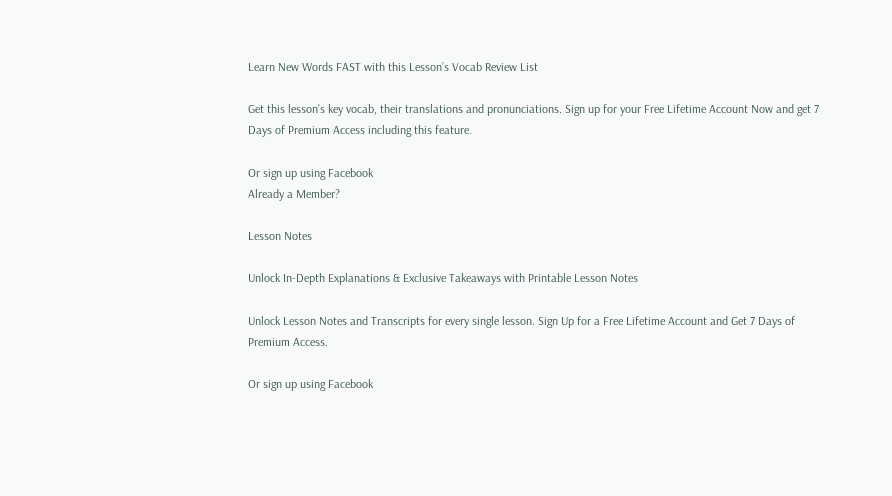Learn New Words FAST with this Lesson’s Vocab Review List

Get this lesson’s key vocab, their translations and pronunciations. Sign up for your Free Lifetime Account Now and get 7 Days of Premium Access including this feature.

Or sign up using Facebook
Already a Member?

Lesson Notes

Unlock In-Depth Explanations & Exclusive Takeaways with Printable Lesson Notes

Unlock Lesson Notes and Transcripts for every single lesson. Sign Up for a Free Lifetime Account and Get 7 Days of Premium Access.

Or sign up using Facebook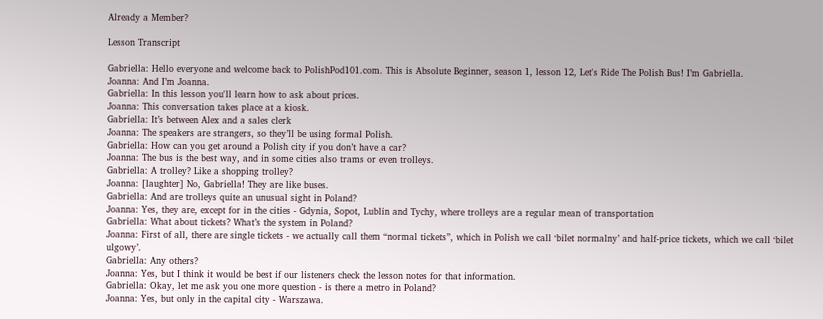Already a Member?

Lesson Transcript

Gabriella: Hello everyone and welcome back to PolishPod101.com. This is Absolute Beginner, season 1, lesson 12, Let's Ride The Polish Bus! I’m Gabriella.
Joanna: And I’m Joanna.
Gabriella: In this lesson you'll learn how to ask about prices.
Joanna: This conversation takes place at a kiosk.
Gabriella: It’s between Alex and a sales clerk
Joanna: The speakers are strangers, so they’ll be using formal Polish.
Gabriella: How can you get around a Polish city if you don’t have a car?
Joanna: The bus is the best way, and in some cities also trams or even trolleys.
Gabriella: A trolley? Like a shopping trolley?
Joanna: [laughter] No, Gabriella! They are like buses.
Gabriella: And are trolleys quite an unusual sight in Poland?
Joanna: Yes, they are, except for in the cities - Gdynia, Sopot, Lublin and Tychy, where trolleys are a regular mean of transportation
Gabriella: What about tickets? What’s the system in Poland?
Joanna: First of all, there are single tickets - we actually call them “normal tickets”, which in Polish we call ‘bilet normalny’ and half-price tickets, which we call ‘bilet ulgowy’.
Gabriella: Any others?
Joanna: Yes, but I think it would be best if our listeners check the lesson notes for that information.
Gabriella: Okay, let me ask you one more question - is there a metro in Poland?
Joanna: Yes, but only in the capital city - Warszawa.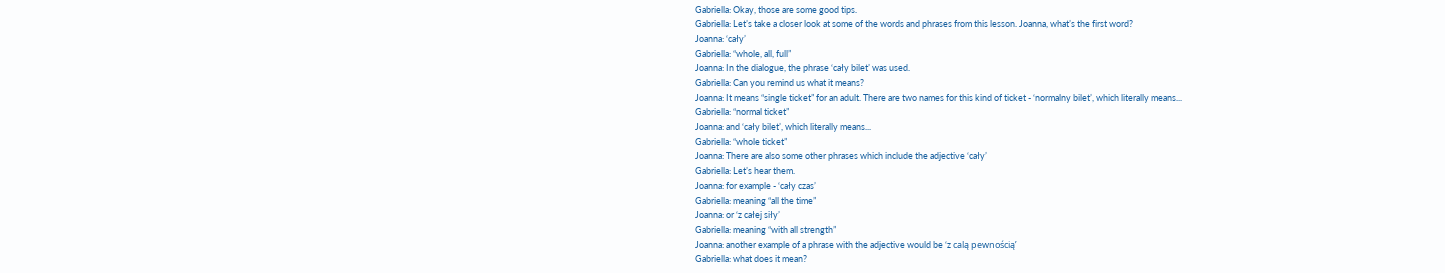Gabriella: Okay, those are some good tips.
Gabriella: Let’s take a closer look at some of the words and phrases from this lesson. Joanna, what’s the first word?
Joanna: ‘cały’
Gabriella: “whole, all, full”
Joanna: In the dialogue, the phrase ‘cały bilet’ was used.
Gabriella: Can you remind us what it means?
Joanna: It means “single ticket” for an adult. There are two names for this kind of ticket - ‘normalny bilet’, which literally means...
Gabriella: “normal ticket”
Joanna: and ‘cały bilet’, which literally means...
Gabriella: “whole ticket”
Joanna: There are also some other phrases which include the adjective ‘cały’
Gabriella: Let’s hear them.
Joanna: for example - ‘cały czas’
Gabriella: meaning “all the time”
Joanna: or ‘z całej siły’
Gabriella: meaning “with all strength”
Joanna: another example of a phrase with the adjective would be ‘z calą pewnością’
Gabriella: what does it mean?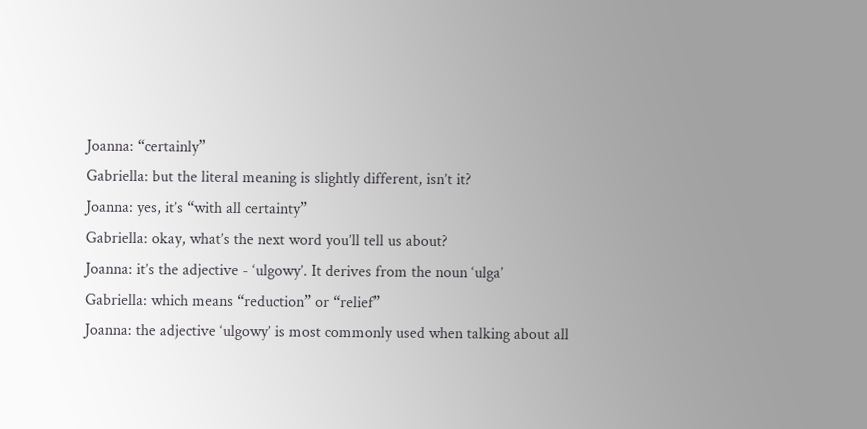Joanna: “certainly”
Gabriella: but the literal meaning is slightly different, isn’t it?
Joanna: yes, it’s “with all certainty”
Gabriella: okay, what’s the next word you’ll tell us about?
Joanna: it’s the adjective - ‘ulgowy’. It derives from the noun ‘ulga’
Gabriella: which means “reduction” or “relief”
Joanna: the adjective ‘ulgowy’ is most commonly used when talking about all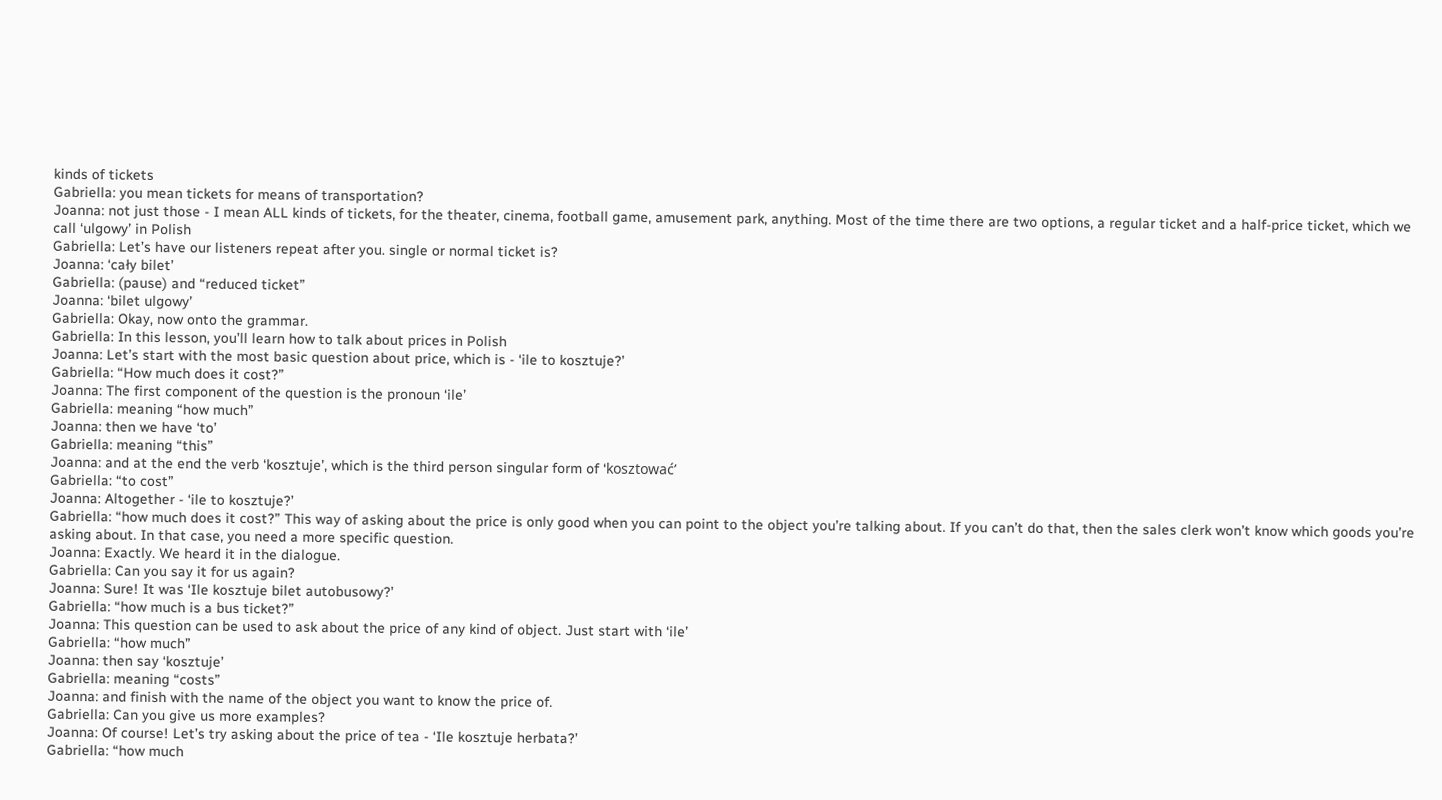kinds of tickets
Gabriella: you mean tickets for means of transportation?
Joanna: not just those - I mean ALL kinds of tickets, for the theater, cinema, football game, amusement park, anything. Most of the time there are two options, a regular ticket and a half-price ticket, which we call ‘ulgowy’ in Polish
Gabriella: Let’s have our listeners repeat after you. single or normal ticket is?
Joanna: ‘cały bilet’
Gabriella: (pause) and “reduced ticket”
Joanna: ‘bilet ulgowy’
Gabriella: Okay, now onto the grammar.
Gabriella: In this lesson, you’ll learn how to talk about prices in Polish
Joanna: Let’s start with the most basic question about price, which is - ‘ile to kosztuje?’
Gabriella: “How much does it cost?”
Joanna: The first component of the question is the pronoun ‘ile’
Gabriella: meaning “how much”
Joanna: then we have ‘to’
Gabriella: meaning “this”
Joanna: and at the end the verb ‘kosztuje’, which is the third person singular form of ‘kosztować’
Gabriella: “to cost”
Joanna: Altogether - ‘ile to kosztuje?’
Gabriella: “how much does it cost?” This way of asking about the price is only good when you can point to the object you’re talking about. If you can’t do that, then the sales clerk won’t know which goods you’re asking about. In that case, you need a more specific question.
Joanna: Exactly. We heard it in the dialogue.
Gabriella: Can you say it for us again?
Joanna: Sure! It was ‘Ile kosztuje bilet autobusowy?’
Gabriella: “how much is a bus ticket?”
Joanna: This question can be used to ask about the price of any kind of object. Just start with ‘ile’
Gabriella: “how much”
Joanna: then say ‘kosztuje’
Gabriella: meaning “costs”
Joanna: and finish with the name of the object you want to know the price of.
Gabriella: Can you give us more examples?
Joanna: Of course! Let’s try asking about the price of tea - ‘Ile kosztuje herbata?’
Gabriella: “how much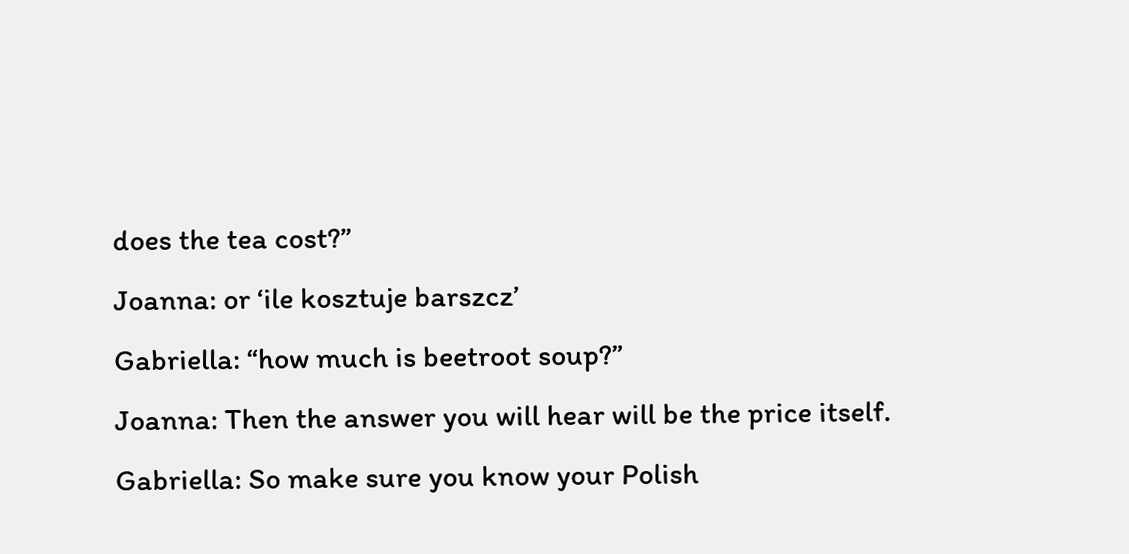does the tea cost?”
Joanna: or ‘ile kosztuje barszcz’
Gabriella: “how much is beetroot soup?”
Joanna: Then the answer you will hear will be the price itself.
Gabriella: So make sure you know your Polish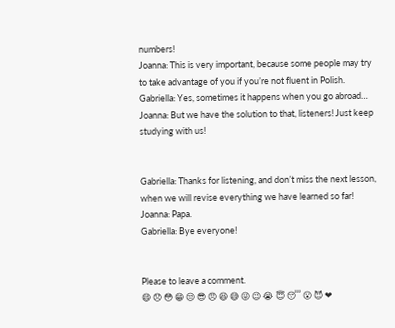numbers!
Joanna: This is very important, because some people may try to take advantage of you if you’re not fluent in Polish.
Gabriella: Yes, sometimes it happens when you go abroad…
Joanna: But we have the solution to that, listeners! Just keep studying with us!


Gabriella: Thanks for listening, and don’t miss the next lesson, when we will revise everything we have learned so far!
Joanna: Papa.
Gabriella: Bye everyone!


Please to leave a comment.
😄 😞 😳 😁 😒 😎 😠 😆 😅 😜 😉 😭 😇 😴 😮 😈 ❤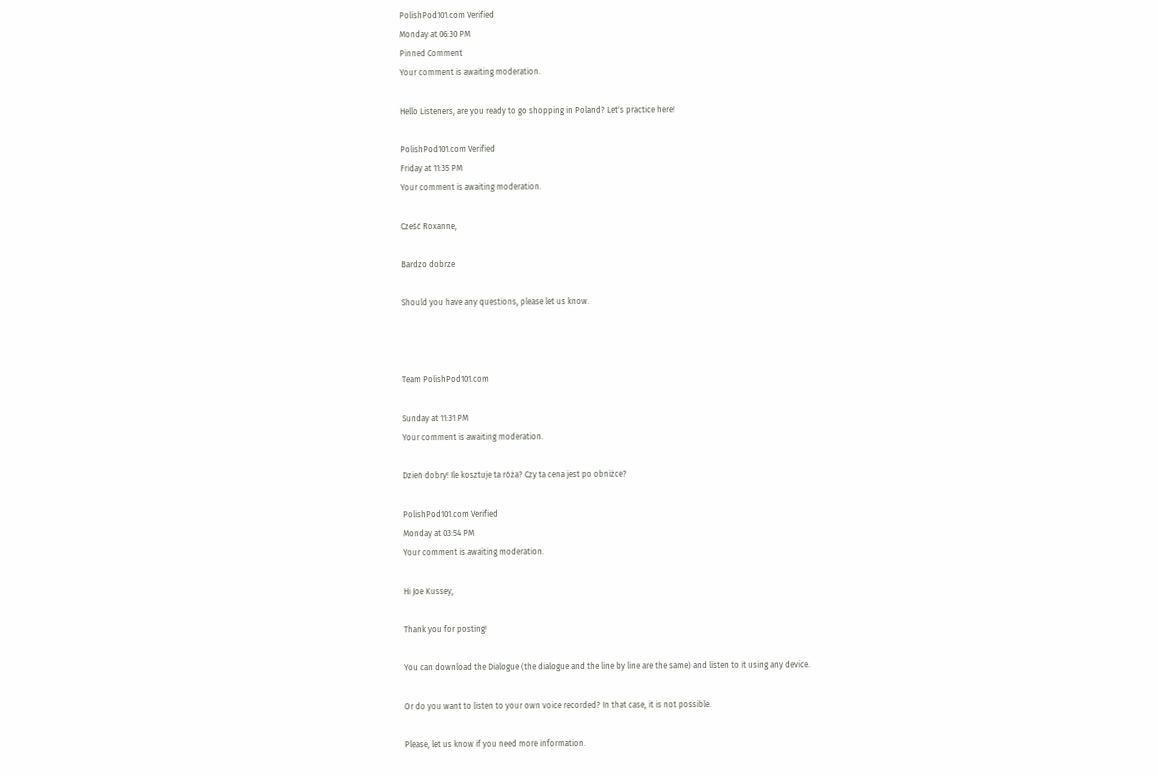PolishPod101.com Verified
Monday at 06:30 PM
Pinned Comment
Your comment is awaiting moderation.

Hello Listeners, are you ready to go shopping in Poland? Let's practice here!

PolishPod101.com Verified
Friday at 11:35 PM
Your comment is awaiting moderation.

Cześć Roxanne,

Bardzo dobrze

Should you have any questions, please let us know.



Team PolishPod101.com

Sunday at 11:31 PM
Your comment is awaiting moderation.

Dzień dobry! Ile kosztuje ta róża? Czy ta cena jest po obniżce?

PolishPod101.com Verified
Monday at 03:54 PM
Your comment is awaiting moderation.

Hi Joe Kussey,

Thank you for posting!

You can download the Dialogue (the dialogue and the line by line are the same) and listen to it using any device.

Or do you want to listen to your own voice recorded? In that case, it is not possible.

Please, let us know if you need more information.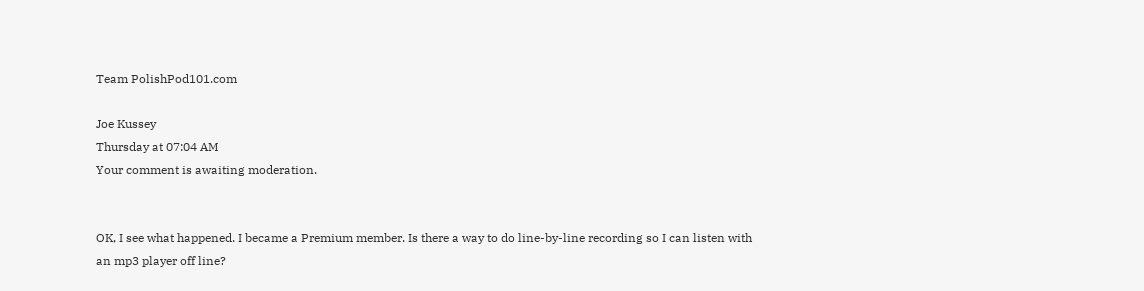Team PolishPod101.com

Joe Kussey
Thursday at 07:04 AM
Your comment is awaiting moderation.


OK, I see what happened. I became a Premium member. Is there a way to do line-by-line recording so I can listen with an mp3 player off line?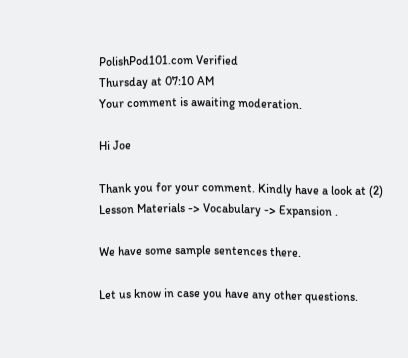PolishPod101.com Verified
Thursday at 07:10 AM
Your comment is awaiting moderation.

Hi Joe

Thank you for your comment. Kindly have a look at (2) Lesson Materials -> Vocabulary -> Expansion .

We have some sample sentences there.

Let us know in case you have any other questions.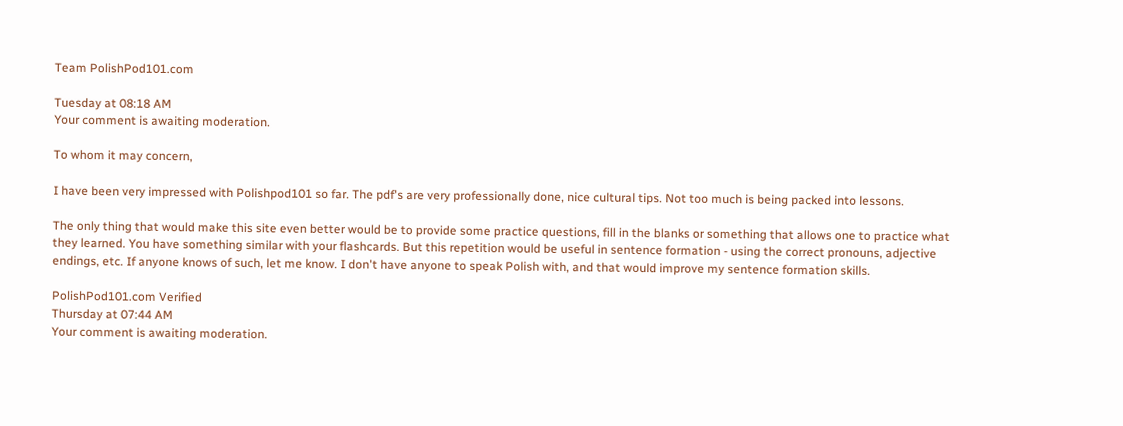Team PolishPod101.com

Tuesday at 08:18 AM
Your comment is awaiting moderation.

To whom it may concern,

I have been very impressed with Polishpod101 so far. The pdf's are very professionally done, nice cultural tips. Not too much is being packed into lessons.

The only thing that would make this site even better would be to provide some practice questions, fill in the blanks or something that allows one to practice what they learned. You have something similar with your flashcards. But this repetition would be useful in sentence formation - using the correct pronouns, adjective endings, etc. If anyone knows of such, let me know. I don't have anyone to speak Polish with, and that would improve my sentence formation skills.

PolishPod101.com Verified
Thursday at 07:44 AM
Your comment is awaiting moderation.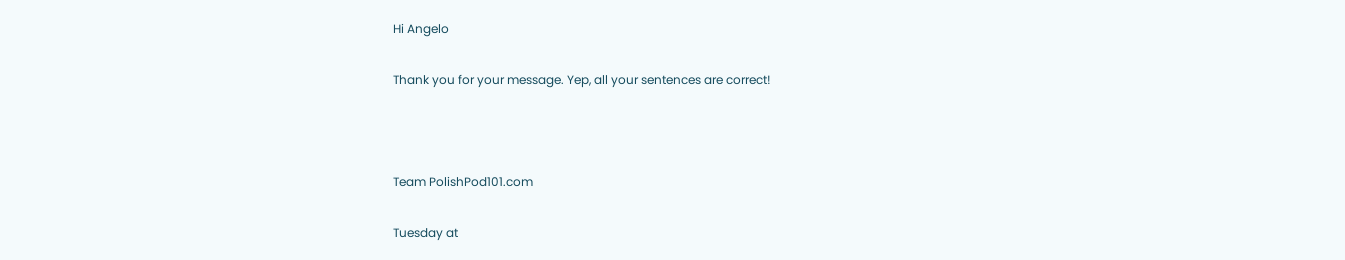Hi Angelo

Thank you for your message. Yep, all your sentences are correct!



Team PolishPod101.com

Tuesday at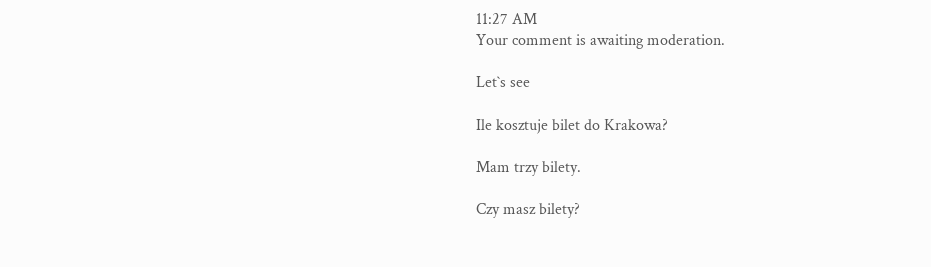11:27 AM
Your comment is awaiting moderation.

Let`s see

Ile kosztuje bilet do Krakowa?

Mam trzy bilety.

Czy masz bilety?